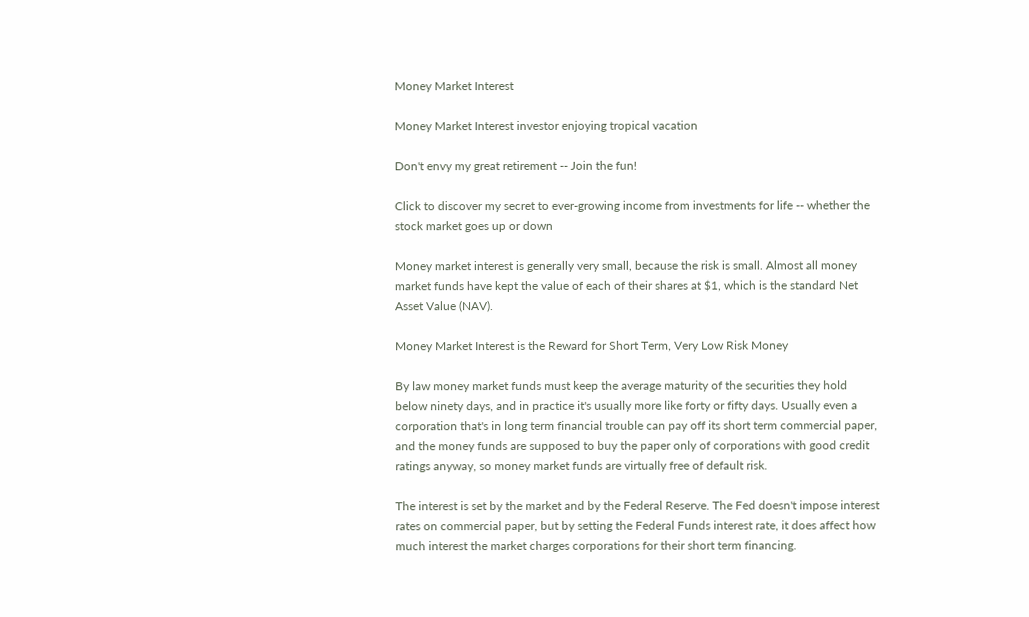Money Market Interest

Money Market Interest investor enjoying tropical vacation

Don't envy my great retirement -- Join the fun!

Click to discover my secret to ever-growing income from investments for life -- whether the stock market goes up or down

Money market interest is generally very small, because the risk is small. Almost all money market funds have kept the value of each of their shares at $1, which is the standard Net Asset Value (NAV).

Money Market Interest is the Reward for Short Term, Very Low Risk Money

By law money market funds must keep the average maturity of the securities they hold below ninety days, and in practice it's usually more like forty or fifty days. Usually even a corporation that's in long term financial trouble can pay off its short term commercial paper, and the money funds are supposed to buy the paper only of corporations with good credit ratings anyway, so money market funds are virtually free of default risk.

The interest is set by the market and by the Federal Reserve. The Fed doesn't impose interest rates on commercial paper, but by setting the Federal Funds interest rate, it does affect how much interest the market charges corporations for their short term financing.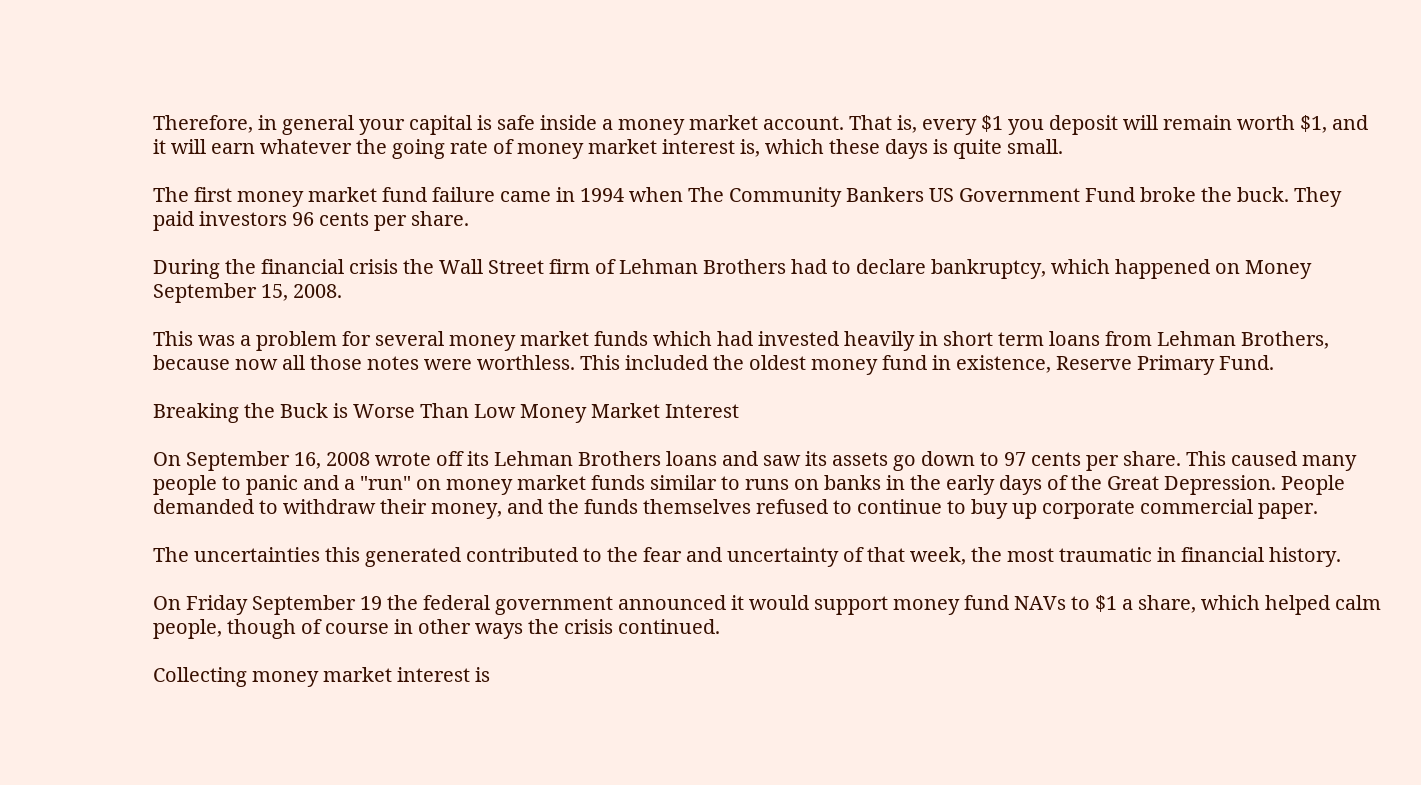Therefore, in general your capital is safe inside a money market account. That is, every $1 you deposit will remain worth $1, and it will earn whatever the going rate of money market interest is, which these days is quite small.

The first money market fund failure came in 1994 when The Community Bankers US Government Fund broke the buck. They paid investors 96 cents per share.

During the financial crisis the Wall Street firm of Lehman Brothers had to declare bankruptcy, which happened on Money September 15, 2008.

This was a problem for several money market funds which had invested heavily in short term loans from Lehman Brothers, because now all those notes were worthless. This included the oldest money fund in existence, Reserve Primary Fund.

Breaking the Buck is Worse Than Low Money Market Interest

On September 16, 2008 wrote off its Lehman Brothers loans and saw its assets go down to 97 cents per share. This caused many people to panic and a "run" on money market funds similar to runs on banks in the early days of the Great Depression. People demanded to withdraw their money, and the funds themselves refused to continue to buy up corporate commercial paper.

The uncertainties this generated contributed to the fear and uncertainty of that week, the most traumatic in financial history.

On Friday September 19 the federal government announced it would support money fund NAVs to $1 a share, which helped calm people, though of course in other ways the crisis continued.

Collecting money market interest is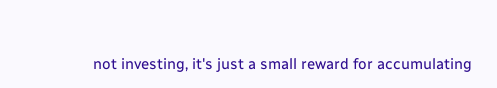not investing, it's just a small reward for accumulating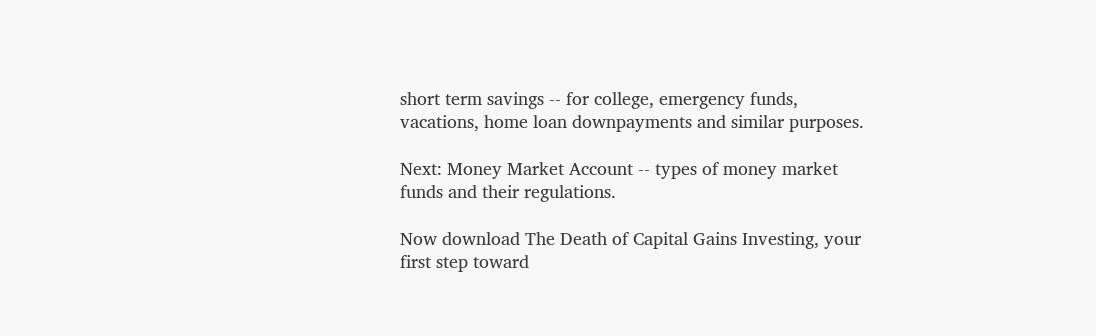short term savings -- for college, emergency funds, vacations, home loan downpayments and similar purposes.

Next: Money Market Account -- types of money market funds and their regulations.

Now download The Death of Capital Gains Investing, your first step toward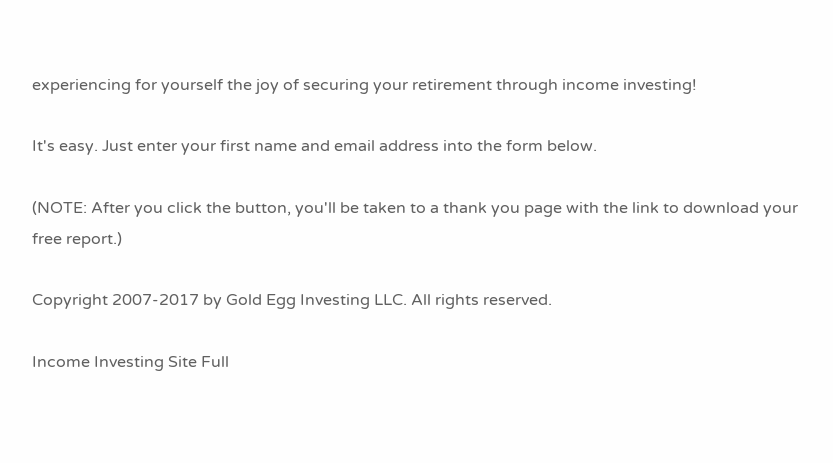experiencing for yourself the joy of securing your retirement through income investing!

It's easy. Just enter your first name and email address into the form below.

(NOTE: After you click the button, you'll be taken to a thank you page with the link to download your free report.)

Copyright 2007-2017 by Gold Egg Investing LLC. All rights reserved.

Income Investing Site Full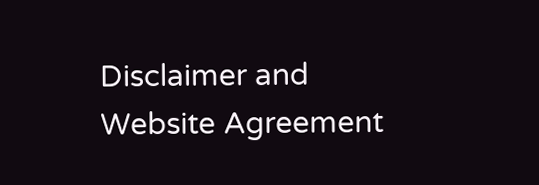Disclaimer and Website Agreement